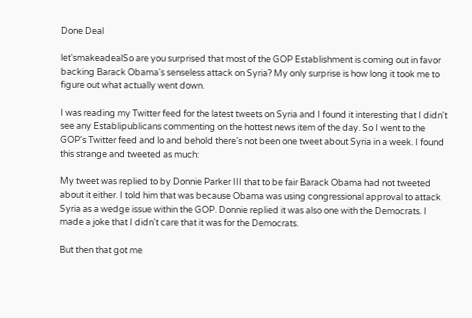Done Deal

let'smakeadealSo are you surprised that most of the GOP Establishment is coming out in favor backing Barack Obama's senseless attack on Syria? My only surprise is how long it took me to figure out what actually went down.

I was reading my Twitter feed for the latest tweets on Syria and I found it interesting that I didn't see any Establipublicans commenting on the hottest news item of the day. So I went to the GOP's Twitter feed and lo and behold there's not been one tweet about Syria in a week. I found this strange and tweeted as much:

My tweet was replied to by Donnie Parker III that to be fair Barack Obama had not tweeted about it either. I told him that was because Obama was using congressional approval to attack Syria as a wedge issue within the GOP. Donnie replied it was also one with the Democrats. I made a joke that I didn't care that it was for the Democrats.

But then that got me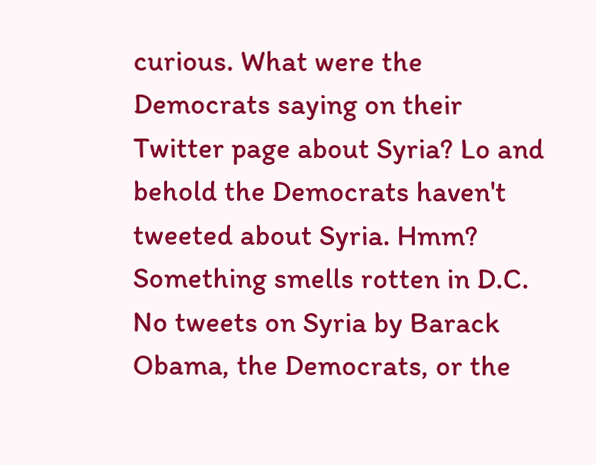curious. What were the Democrats saying on their Twitter page about Syria? Lo and behold the Democrats haven't tweeted about Syria. Hmm? Something smells rotten in D.C. No tweets on Syria by Barack Obama, the Democrats, or the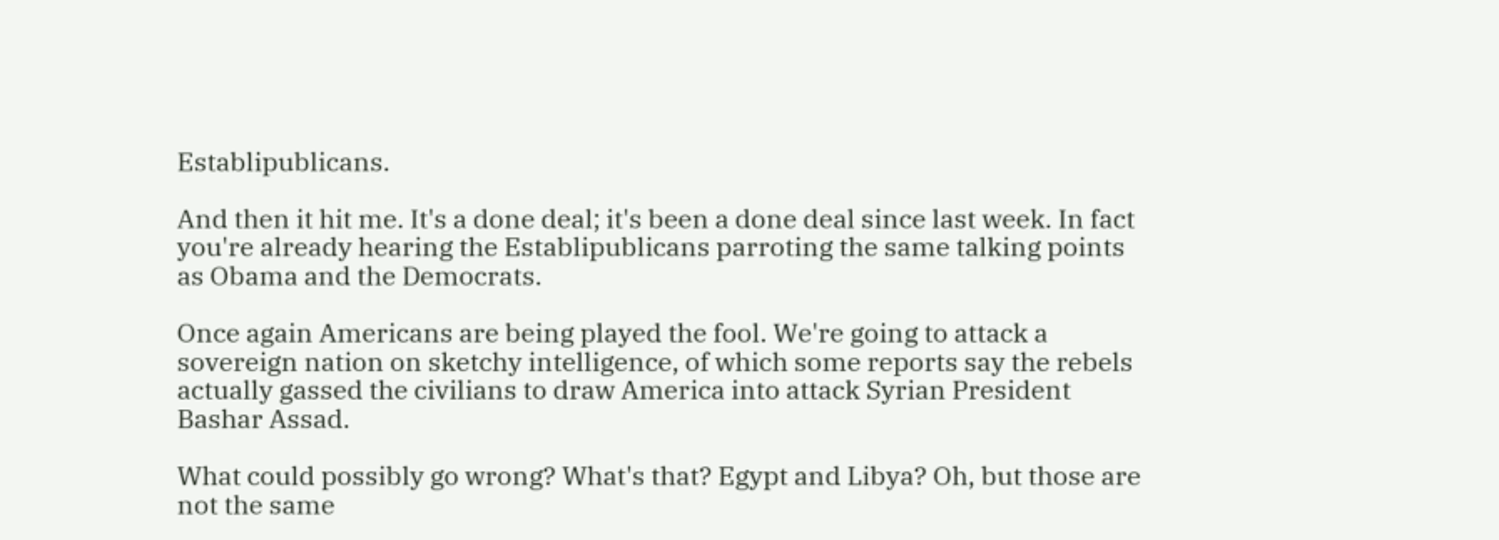Establipublicans.

And then it hit me. It's a done deal; it's been a done deal since last week. In fact you're already hearing the Establipublicans parroting the same talking points as Obama and the Democrats.

Once again Americans are being played the fool. We're going to attack a sovereign nation on sketchy intelligence, of which some reports say the rebels actually gassed the civilians to draw America into attack Syrian President Bashar Assad.

What could possibly go wrong? What's that? Egypt and Libya? Oh, but those are not the same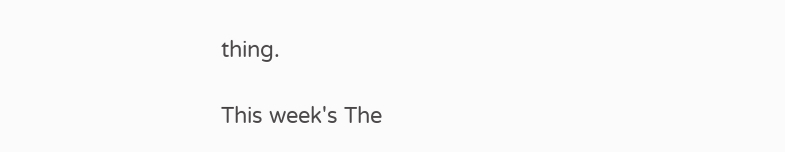thing.

This week's The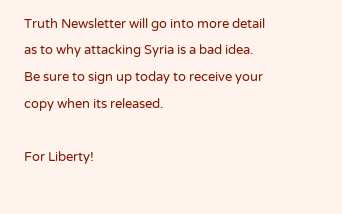Truth Newsletter will go into more detail as to why attacking Syria is a bad idea. Be sure to sign up today to receive your copy when its released.

For Liberty!